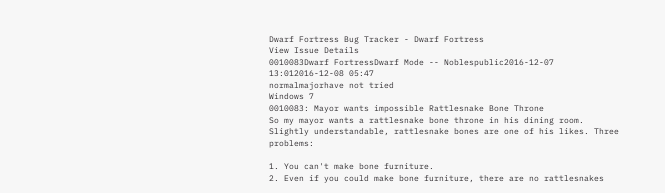Dwarf Fortress Bug Tracker - Dwarf Fortress
View Issue Details
0010083Dwarf FortressDwarf Mode -- Noblespublic2016-12-07 13:012016-12-08 05:47
normalmajorhave not tried
Windows 7
0010083: Mayor wants impossible Rattlesnake Bone Throne
So my mayor wants a rattlesnake bone throne in his dining room. Slightly understandable, rattlesnake bones are one of his likes. Three problems:

1. You can't make bone furniture.
2. Even if you could make bone furniture, there are no rattlesnakes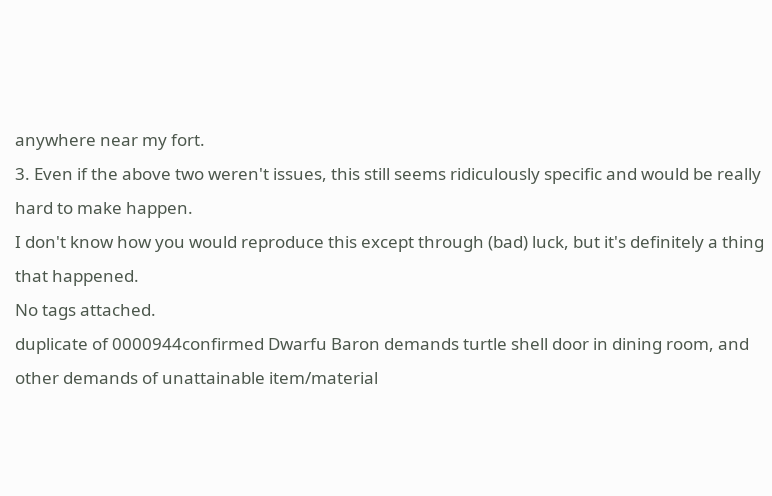anywhere near my fort.
3. Even if the above two weren't issues, this still seems ridiculously specific and would be really hard to make happen.
I don't know how you would reproduce this except through (bad) luck, but it's definitely a thing that happened.
No tags attached.
duplicate of 0000944confirmed Dwarfu Baron demands turtle shell door in dining room, and other demands of unattainable item/material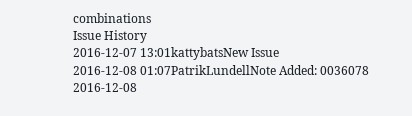combinations
Issue History
2016-12-07 13:01kattybatsNew Issue
2016-12-08 01:07PatrikLundellNote Added: 0036078
2016-12-08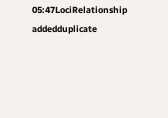05:47LociRelationship addedduplicate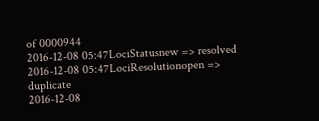of 0000944
2016-12-08 05:47LociStatusnew => resolved
2016-12-08 05:47LociResolutionopen => duplicate
2016-12-08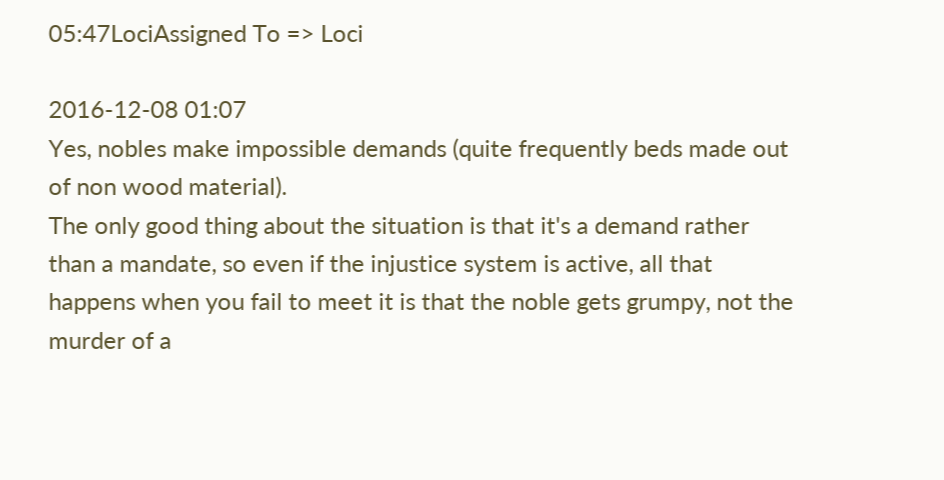05:47LociAssigned To => Loci

2016-12-08 01:07
Yes, nobles make impossible demands (quite frequently beds made out of non wood material).
The only good thing about the situation is that it's a demand rather than a mandate, so even if the injustice system is active, all that happens when you fail to meet it is that the noble gets grumpy, not the murder of a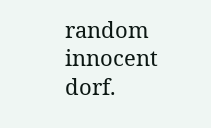random innocent dorf.